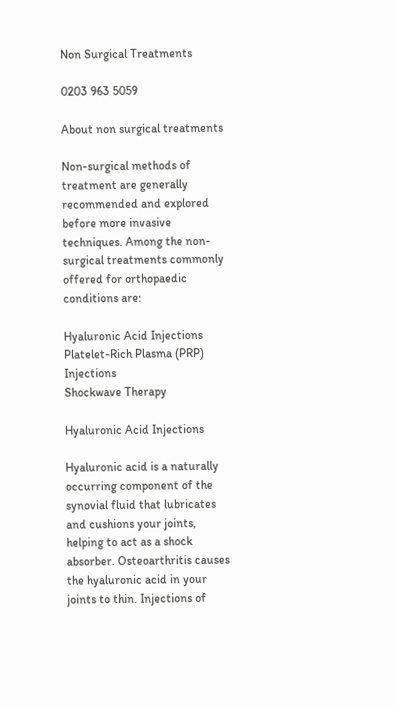Non Surgical Treatments

0203 963 5059

About non surgical treatments

Non-surgical methods of treatment are generally recommended and explored before more invasive techniques. Among the non-surgical treatments commonly offered for orthopaedic conditions are:

Hyaluronic Acid Injections
Platelet-Rich Plasma (PRP) Injections
Shockwave Therapy

Hyaluronic Acid Injections

Hyaluronic acid is a naturally occurring component of the synovial fluid that lubricates and cushions your joints, helping to act as a shock absorber. Osteoarthritis causes the hyaluronic acid in your joints to thin. Injections of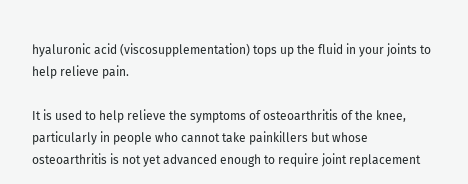hyaluronic acid (viscosupplementation) tops up the fluid in your joints to help relieve pain.

It is used to help relieve the symptoms of osteoarthritis of the knee, particularly in people who cannot take painkillers but whose osteoarthritis is not yet advanced enough to require joint replacement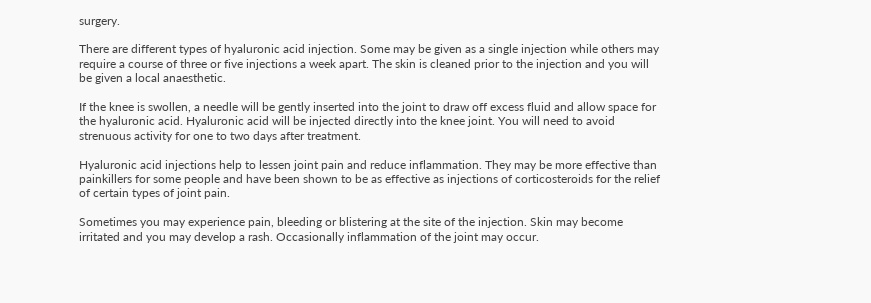surgery.

There are different types of hyaluronic acid injection. Some may be given as a single injection while others may require a course of three or five injections a week apart. The skin is cleaned prior to the injection and you will be given a local anaesthetic.

If the knee is swollen, a needle will be gently inserted into the joint to draw off excess fluid and allow space for the hyaluronic acid. Hyaluronic acid will be injected directly into the knee joint. You will need to avoid strenuous activity for one to two days after treatment.

Hyaluronic acid injections help to lessen joint pain and reduce inflammation. They may be more effective than painkillers for some people and have been shown to be as effective as injections of corticosteroids for the relief of certain types of joint pain.

Sometimes you may experience pain, bleeding or blistering at the site of the injection. Skin may become irritated and you may develop a rash. Occasionally inflammation of the joint may occur.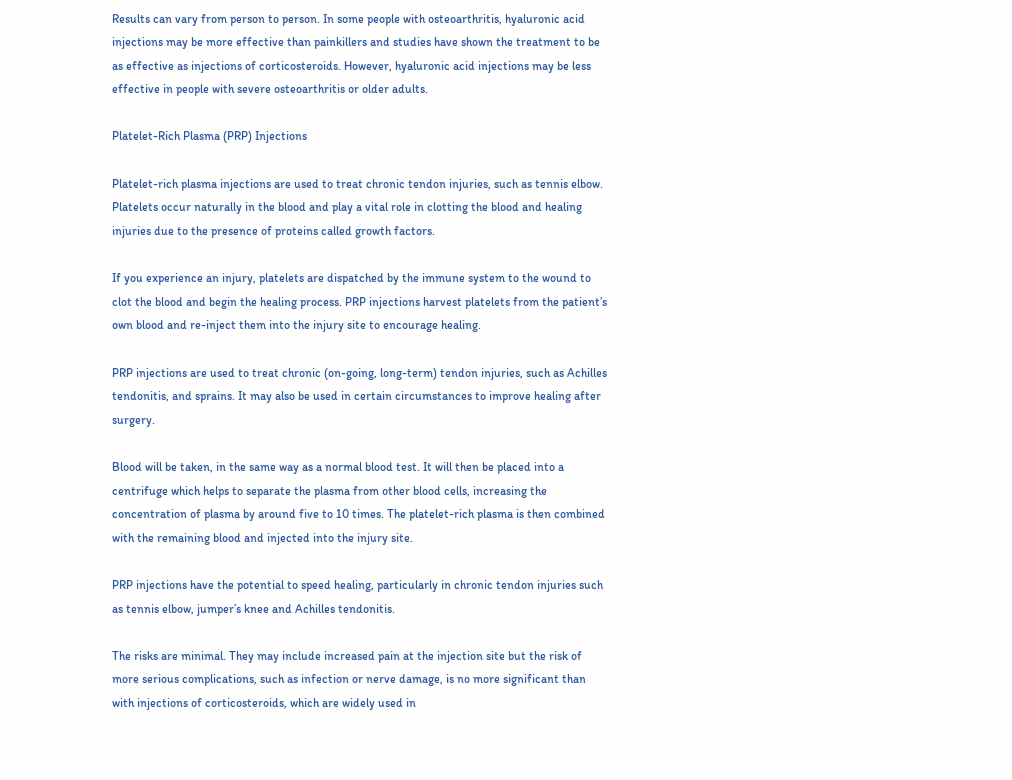Results can vary from person to person. In some people with osteoarthritis, hyaluronic acid injections may be more effective than painkillers and studies have shown the treatment to be as effective as injections of corticosteroids. However, hyaluronic acid injections may be less effective in people with severe osteoarthritis or older adults.

Platelet-Rich Plasma (PRP) Injections

Platelet-rich plasma injections are used to treat chronic tendon injuries, such as tennis elbow. Platelets occur naturally in the blood and play a vital role in clotting the blood and healing injuries due to the presence of proteins called growth factors.

If you experience an injury, platelets are dispatched by the immune system to the wound to clot the blood and begin the healing process. PRP injections harvest platelets from the patient’s own blood and re-inject them into the injury site to encourage healing.

PRP injections are used to treat chronic (on-going, long-term) tendon injuries, such as Achilles tendonitis, and sprains. It may also be used in certain circumstances to improve healing after surgery.

Blood will be taken, in the same way as a normal blood test. It will then be placed into a centrifuge which helps to separate the plasma from other blood cells, increasing the concentration of plasma by around five to 10 times. The platelet-rich plasma is then combined with the remaining blood and injected into the injury site.

PRP injections have the potential to speed healing, particularly in chronic tendon injuries such as tennis elbow, jumper’s knee and Achilles tendonitis.

The risks are minimal. They may include increased pain at the injection site but the risk of more serious complications, such as infection or nerve damage, is no more significant than with injections of corticosteroids, which are widely used in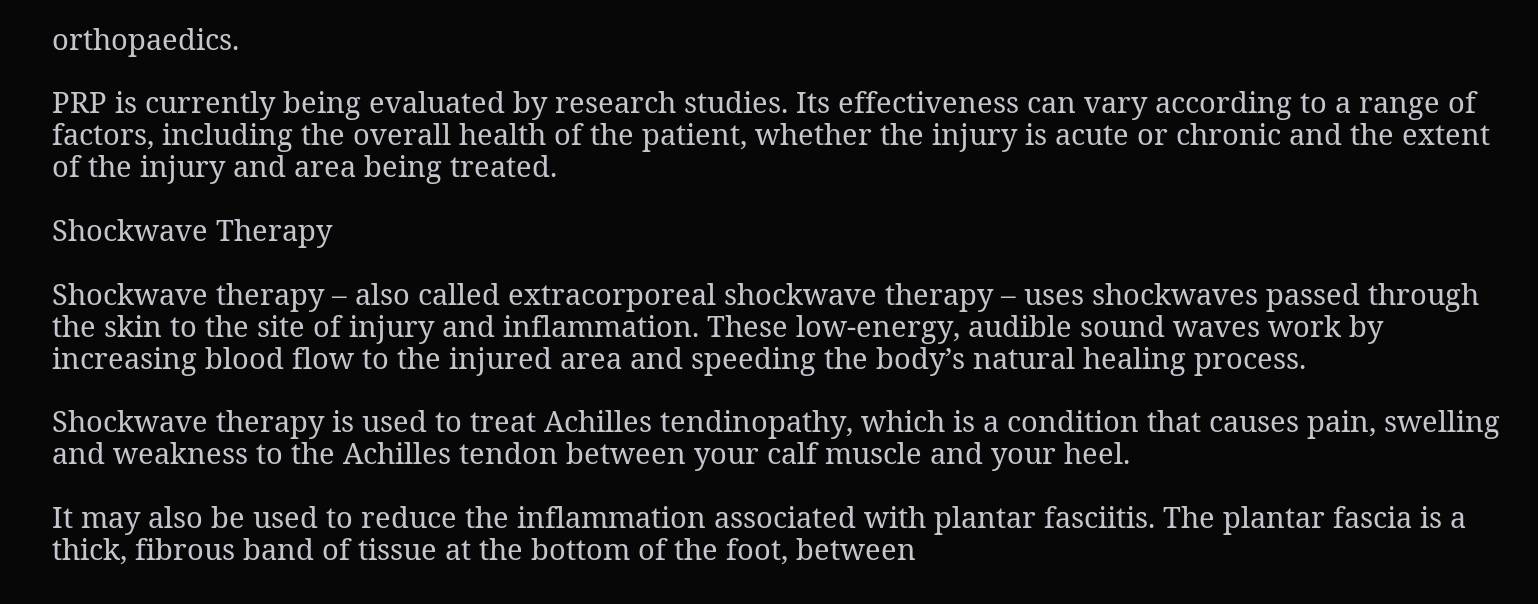orthopaedics.

PRP is currently being evaluated by research studies. Its effectiveness can vary according to a range of factors, including the overall health of the patient, whether the injury is acute or chronic and the extent of the injury and area being treated.

Shockwave Therapy

Shockwave therapy – also called extracorporeal shockwave therapy – uses shockwaves passed through the skin to the site of injury and inflammation. These low-energy, audible sound waves work by increasing blood flow to the injured area and speeding the body’s natural healing process.

Shockwave therapy is used to treat Achilles tendinopathy, which is a condition that causes pain, swelling and weakness to the Achilles tendon between your calf muscle and your heel.

It may also be used to reduce the inflammation associated with plantar fasciitis. The plantar fascia is a thick, fibrous band of tissue at the bottom of the foot, between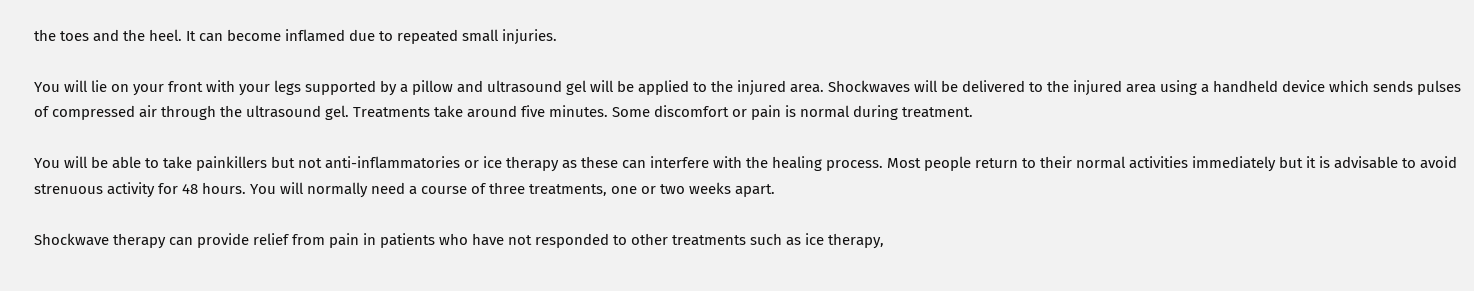the toes and the heel. It can become inflamed due to repeated small injuries.

You will lie on your front with your legs supported by a pillow and ultrasound gel will be applied to the injured area. Shockwaves will be delivered to the injured area using a handheld device which sends pulses of compressed air through the ultrasound gel. Treatments take around five minutes. Some discomfort or pain is normal during treatment.

You will be able to take painkillers but not anti-inflammatories or ice therapy as these can interfere with the healing process. Most people return to their normal activities immediately but it is advisable to avoid strenuous activity for 48 hours. You will normally need a course of three treatments, one or two weeks apart.

Shockwave therapy can provide relief from pain in patients who have not responded to other treatments such as ice therapy,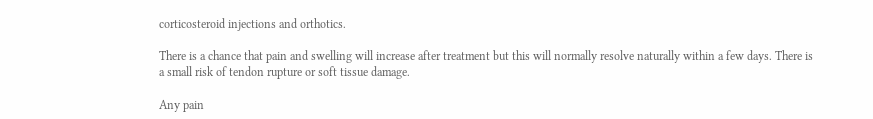corticosteroid injections and orthotics.

There is a chance that pain and swelling will increase after treatment but this will normally resolve naturally within a few days. There is a small risk of tendon rupture or soft tissue damage.

Any pain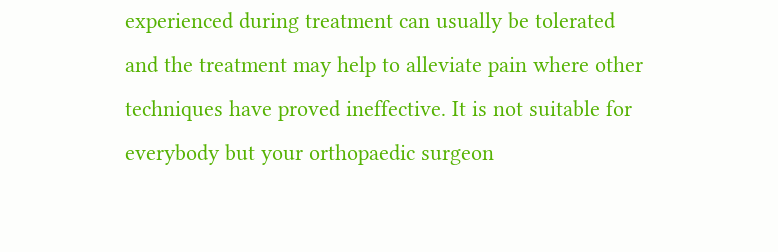experienced during treatment can usually be tolerated and the treatment may help to alleviate pain where other techniques have proved ineffective. It is not suitable for everybody but your orthopaedic surgeon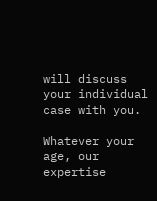will discuss your individual case with you.

Whatever your age, our expertise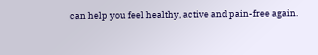can help you feel healthy, active and pain-free again.